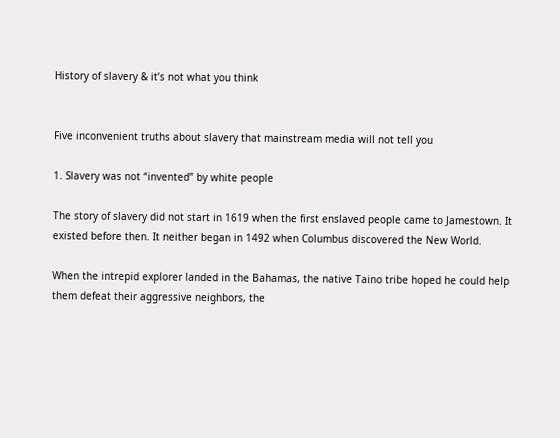History of slavery & it’s not what you think


Five inconvenient truths about slavery that mainstream media will not tell you

1. Slavery was not “invented” by white people

The story of slavery did not start in 1619 when the first enslaved people came to Jamestown. It existed before then. It neither began in 1492 when Columbus discovered the New World.

When the intrepid explorer landed in the Bahamas, the native Taino tribe hoped he could help them defeat their aggressive neighbors, the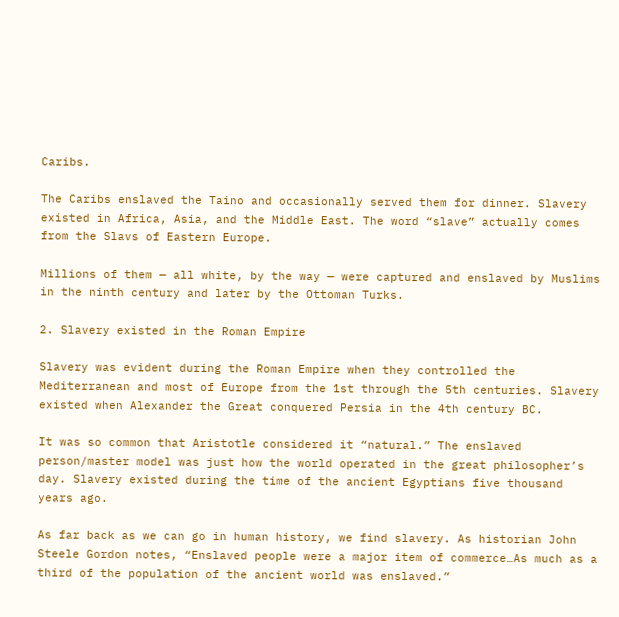Caribs.

The Caribs enslaved the Taino and occasionally served them for dinner. Slavery existed in Africa, Asia, and the Middle East. The word “slave” actually comes from the Slavs of Eastern Europe.

Millions of them — all white, by the way — were captured and enslaved by Muslims in the ninth century and later by the Ottoman Turks.

2. Slavery existed in the Roman Empire

Slavery was evident during the Roman Empire when they controlled the Mediterranean and most of Europe from the 1st through the 5th centuries. Slavery existed when Alexander the Great conquered Persia in the 4th century BC.

It was so common that Aristotle considered it “natural.” The enslaved person/master model was just how the world operated in the great philosopher’s day. Slavery existed during the time of the ancient Egyptians five thousand years ago.

As far back as we can go in human history, we find slavery. As historian John Steele Gordon notes, “Enslaved people were a major item of commerce…As much as a third of the population of the ancient world was enslaved.”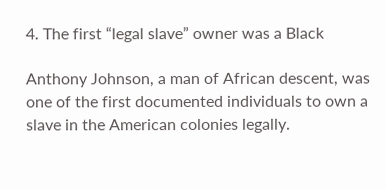4. The first “legal slave” owner was a Black

Anthony Johnson, a man of African descent, was one of the first documented individuals to own a slave in the American colonies legally.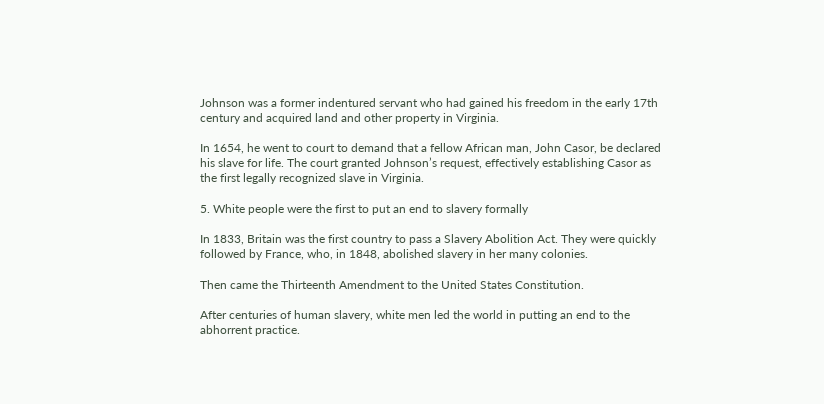Johnson was a former indentured servant who had gained his freedom in the early 17th century and acquired land and other property in Virginia.

In 1654, he went to court to demand that a fellow African man, John Casor, be declared his slave for life. The court granted Johnson’s request, effectively establishing Casor as the first legally recognized slave in Virginia.

5. White people were the first to put an end to slavery formally

In 1833, Britain was the first country to pass a Slavery Abolition Act. They were quickly followed by France, who, in 1848, abolished slavery in her many colonies.

Then came the Thirteenth Amendment to the United States Constitution.

After centuries of human slavery, white men led the world in putting an end to the abhorrent practice.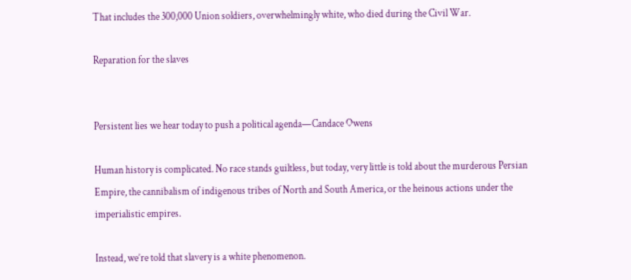That includes the 300,000 Union soldiers, overwhelmingly white, who died during the Civil War.

Reparation for the slaves


Persistent lies we hear today to push a political agenda—Candace Owens

Human history is complicated. No race stands guiltless, but today, very little is told about the murderous Persian Empire, the cannibalism of indigenous tribes of North and South America, or the heinous actions under the imperialistic empires.

Instead, we’re told that slavery is a white phenomenon.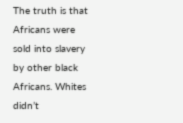The truth is that Africans were sold into slavery by other black Africans. Whites didn’t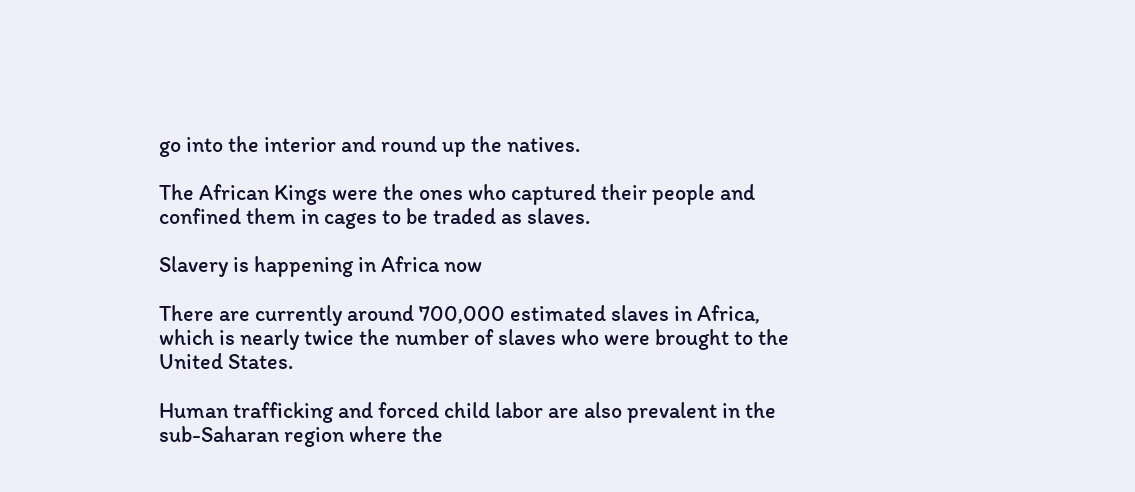go into the interior and round up the natives.

The African Kings were the ones who captured their people and confined them in cages to be traded as slaves.

Slavery is happening in Africa now

There are currently around 700,000 estimated slaves in Africa, which is nearly twice the number of slaves who were brought to the United States.

Human trafficking and forced child labor are also prevalent in the sub-Saharan region where the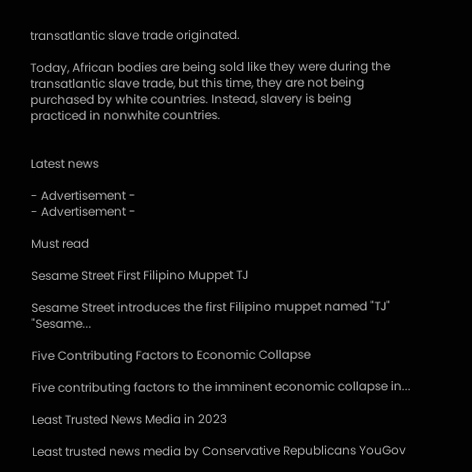transatlantic slave trade originated.

Today, African bodies are being sold like they were during the transatlantic slave trade, but this time, they are not being purchased by white countries. Instead, slavery is being practiced in nonwhite countries.


Latest news

- Advertisement -
- Advertisement -

Must read

Sesame Street First Filipino Muppet TJ

Sesame Street introduces the first Filipino muppet named "TJ" "Sesame...

Five Contributing Factors to Economic Collapse

Five contributing factors to the imminent economic collapse in...

Least Trusted News Media in 2023

Least trusted news media by Conservative Republicans YouGov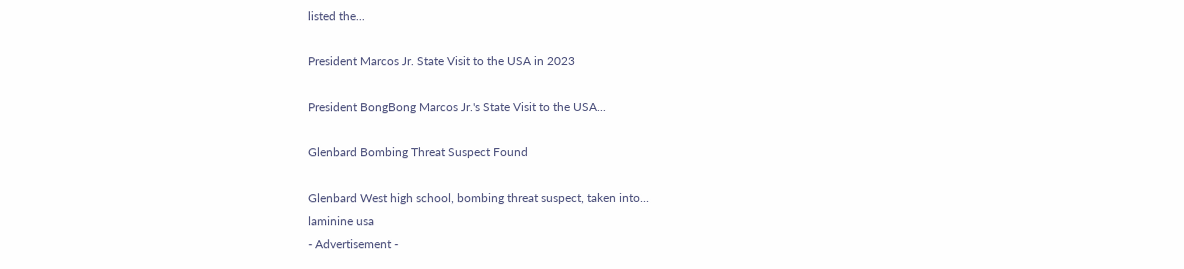listed the...

President Marcos Jr. State Visit to the USA in 2023

President BongBong Marcos Jr.'s State Visit to the USA...

Glenbard Bombing Threat Suspect Found

Glenbard West high school, bombing threat suspect, taken into...
laminine usa
- Advertisement -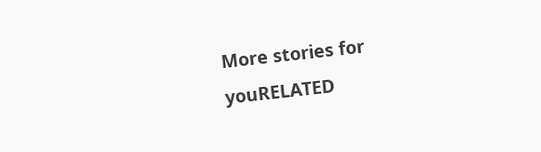More stories for youRELATED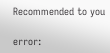Recommended to you

error: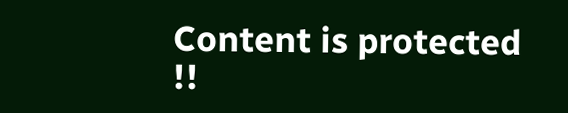Content is protected !!